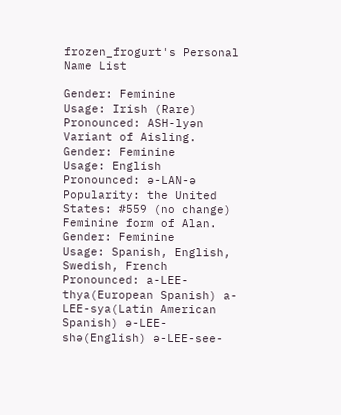frozen_frogurt's Personal Name List

Gender: Feminine
Usage: Irish (Rare)
Pronounced: ASH-lyən
Variant of Aisling.
Gender: Feminine
Usage: English
Pronounced: ə-LAN-ə
Popularity: the United States: #559 (no change)
Feminine form of Alan.
Gender: Feminine
Usage: Spanish, English, Swedish, French
Pronounced: a-LEE-thya(European Spanish) a-LEE-sya(Latin American Spanish) ə-LEE-shə(English) ə-LEE-see-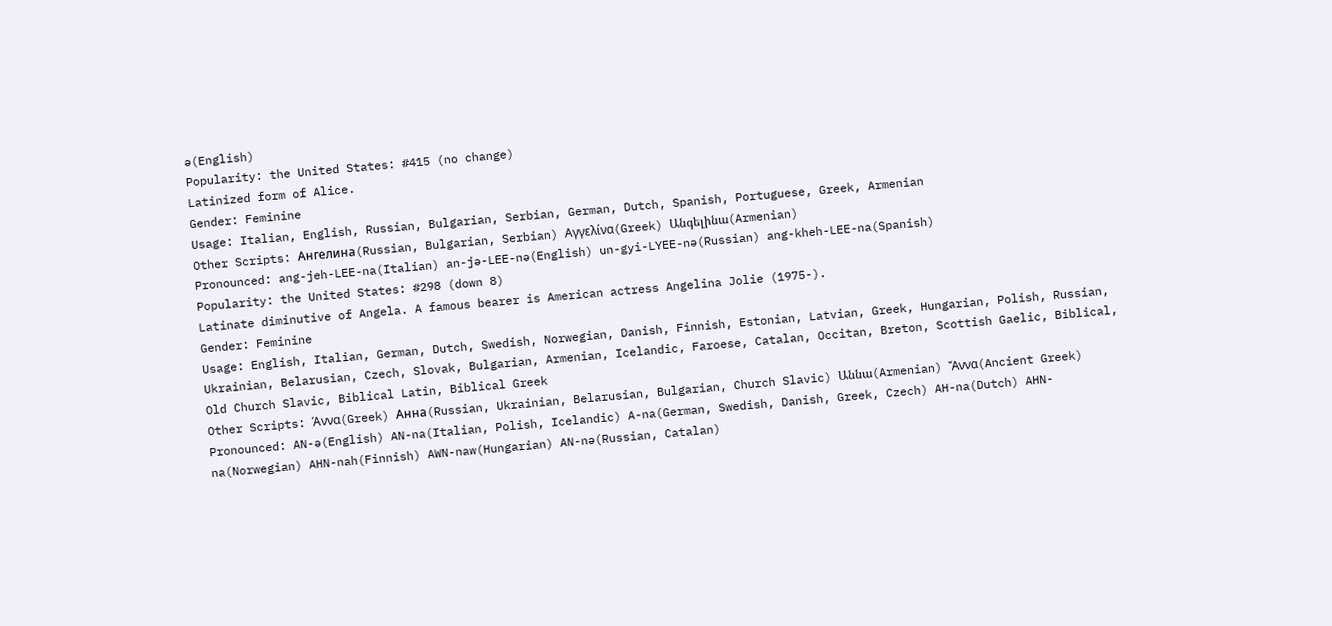ə(English)
Popularity: the United States: #415 (no change)
Latinized form of Alice.
Gender: Feminine
Usage: Italian, English, Russian, Bulgarian, Serbian, German, Dutch, Spanish, Portuguese, Greek, Armenian
Other Scripts: Ангелина(Russian, Bulgarian, Serbian) Αγγελίνα(Greek) Անգելինա(Armenian)
Pronounced: ang-jeh-LEE-na(Italian) an-jə-LEE-nə(English) un-gyi-LYEE-nə(Russian) ang-kheh-LEE-na(Spanish)
Popularity: the United States: #298 (down 8)
Latinate diminutive of Angela. A famous bearer is American actress Angelina Jolie (1975-).
Gender: Feminine
Usage: English, Italian, German, Dutch, Swedish, Norwegian, Danish, Finnish, Estonian, Latvian, Greek, Hungarian, Polish, Russian, Ukrainian, Belarusian, Czech, Slovak, Bulgarian, Armenian, Icelandic, Faroese, Catalan, Occitan, Breton, Scottish Gaelic, Biblical, Old Church Slavic, Biblical Latin, Biblical Greek
Other Scripts: Άννα(Greek) Анна(Russian, Ukrainian, Belarusian, Bulgarian, Church Slavic) Աննա(Armenian) Ἄννα(Ancient Greek)
Pronounced: AN-ə(English) AN-na(Italian, Polish, Icelandic) A-na(German, Swedish, Danish, Greek, Czech) AH-na(Dutch) AHN-na(Norwegian) AHN-nah(Finnish) AWN-naw(Hungarian) AN-nə(Russian, Catalan)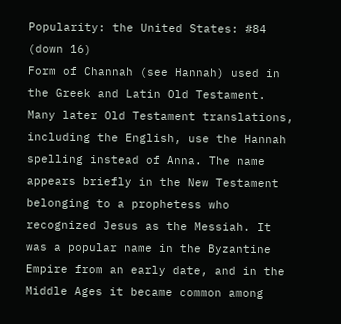Popularity: the United States: #84 (down 16)
Form of Channah (see Hannah) used in the Greek and Latin Old Testament. Many later Old Testament translations, including the English, use the Hannah spelling instead of Anna. The name appears briefly in the New Testament belonging to a prophetess who recognized Jesus as the Messiah. It was a popular name in the Byzantine Empire from an early date, and in the Middle Ages it became common among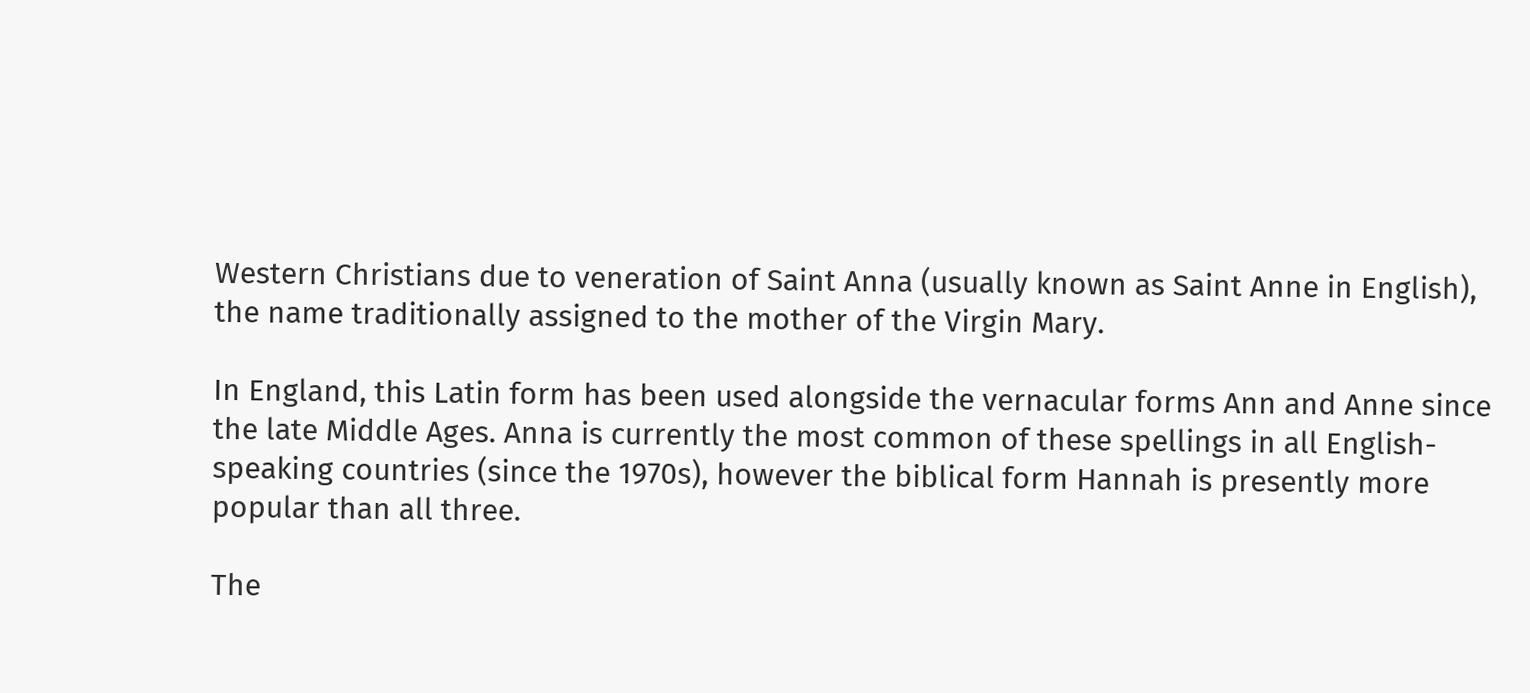Western Christians due to veneration of Saint Anna (usually known as Saint Anne in English), the name traditionally assigned to the mother of the Virgin Mary.

In England, this Latin form has been used alongside the vernacular forms Ann and Anne since the late Middle Ages. Anna is currently the most common of these spellings in all English-speaking countries (since the 1970s), however the biblical form Hannah is presently more popular than all three.

The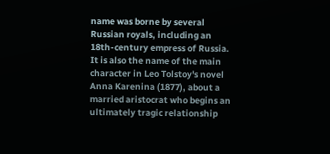name was borne by several Russian royals, including an 18th-century empress of Russia. It is also the name of the main character in Leo Tolstoy's novel Anna Karenina (1877), about a married aristocrat who begins an ultimately tragic relationship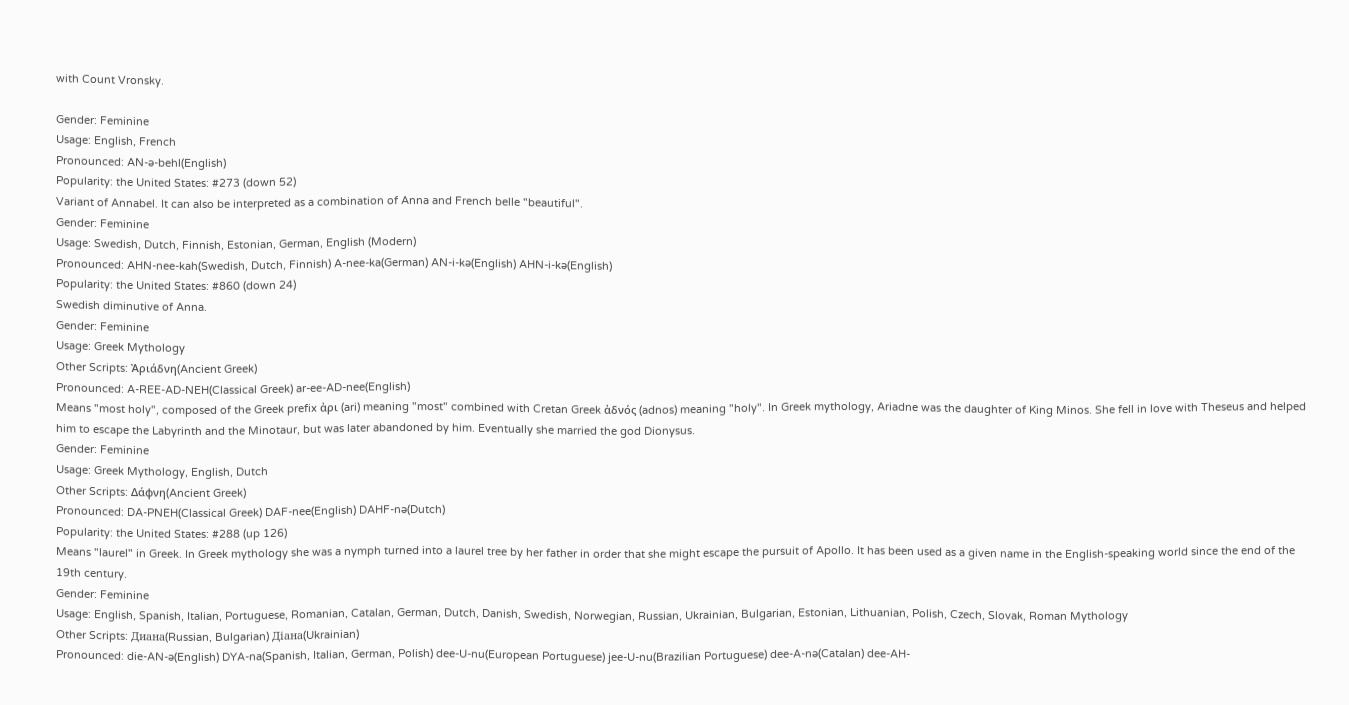with Count Vronsky.

Gender: Feminine
Usage: English, French
Pronounced: AN-ə-behl(English)
Popularity: the United States: #273 (down 52)
Variant of Annabel. It can also be interpreted as a combination of Anna and French belle "beautiful".
Gender: Feminine
Usage: Swedish, Dutch, Finnish, Estonian, German, English (Modern)
Pronounced: AHN-nee-kah(Swedish, Dutch, Finnish) A-nee-ka(German) AN-i-kə(English) AHN-i-kə(English)
Popularity: the United States: #860 (down 24)
Swedish diminutive of Anna.
Gender: Feminine
Usage: Greek Mythology
Other Scripts: Ἀριάδνη(Ancient Greek)
Pronounced: A-REE-AD-NEH(Classical Greek) ar-ee-AD-nee(English)
Means "most holy", composed of the Greek prefix ἀρι (ari) meaning "most" combined with Cretan Greek ἀδνός (adnos) meaning "holy". In Greek mythology, Ariadne was the daughter of King Minos. She fell in love with Theseus and helped him to escape the Labyrinth and the Minotaur, but was later abandoned by him. Eventually she married the god Dionysus.
Gender: Feminine
Usage: Greek Mythology, English, Dutch
Other Scripts: Δάφνη(Ancient Greek)
Pronounced: DA-PNEH(Classical Greek) DAF-nee(English) DAHF-nə(Dutch)
Popularity: the United States: #288 (up 126)
Means "laurel" in Greek. In Greek mythology she was a nymph turned into a laurel tree by her father in order that she might escape the pursuit of Apollo. It has been used as a given name in the English-speaking world since the end of the 19th century.
Gender: Feminine
Usage: English, Spanish, Italian, Portuguese, Romanian, Catalan, German, Dutch, Danish, Swedish, Norwegian, Russian, Ukrainian, Bulgarian, Estonian, Lithuanian, Polish, Czech, Slovak, Roman Mythology
Other Scripts: Диана(Russian, Bulgarian) Діана(Ukrainian)
Pronounced: die-AN-ə(English) DYA-na(Spanish, Italian, German, Polish) dee-U-nu(European Portuguese) jee-U-nu(Brazilian Portuguese) dee-A-nə(Catalan) dee-AH-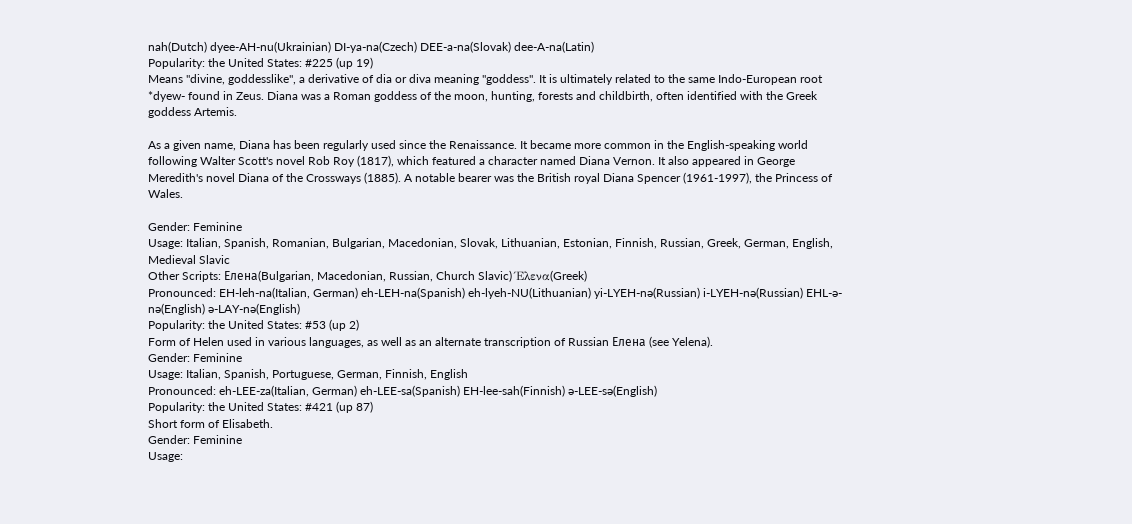nah(Dutch) dyee-AH-nu(Ukrainian) DI-ya-na(Czech) DEE-a-na(Slovak) dee-A-na(Latin)
Popularity: the United States: #225 (up 19)
Means "divine, goddesslike", a derivative of dia or diva meaning "goddess". It is ultimately related to the same Indo-European root *dyew- found in Zeus. Diana was a Roman goddess of the moon, hunting, forests and childbirth, often identified with the Greek goddess Artemis.

As a given name, Diana has been regularly used since the Renaissance. It became more common in the English-speaking world following Walter Scott's novel Rob Roy (1817), which featured a character named Diana Vernon. It also appeared in George Meredith's novel Diana of the Crossways (1885). A notable bearer was the British royal Diana Spencer (1961-1997), the Princess of Wales.

Gender: Feminine
Usage: Italian, Spanish, Romanian, Bulgarian, Macedonian, Slovak, Lithuanian, Estonian, Finnish, Russian, Greek, German, English, Medieval Slavic
Other Scripts: Елена(Bulgarian, Macedonian, Russian, Church Slavic) Έλενα(Greek)
Pronounced: EH-leh-na(Italian, German) eh-LEH-na(Spanish) eh-lyeh-NU(Lithuanian) yi-LYEH-nə(Russian) i-LYEH-nə(Russian) EHL-ə-nə(English) ə-LAY-nə(English)
Popularity: the United States: #53 (up 2)
Form of Helen used in various languages, as well as an alternate transcription of Russian Елена (see Yelena).
Gender: Feminine
Usage: Italian, Spanish, Portuguese, German, Finnish, English
Pronounced: eh-LEE-za(Italian, German) eh-LEE-sa(Spanish) EH-lee-sah(Finnish) ə-LEE-sə(English)
Popularity: the United States: #421 (up 87)
Short form of Elisabeth.
Gender: Feminine
Usage: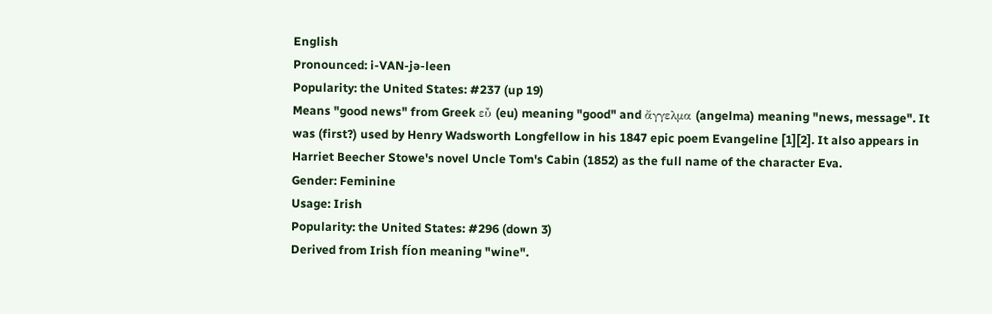English
Pronounced: i-VAN-jə-leen
Popularity: the United States: #237 (up 19)
Means "good news" from Greek εὖ (eu) meaning "good" and ἄγγελμα (angelma) meaning "news, message". It was (first?) used by Henry Wadsworth Longfellow in his 1847 epic poem Evangeline [1][2]. It also appears in Harriet Beecher Stowe's novel Uncle Tom's Cabin (1852) as the full name of the character Eva.
Gender: Feminine
Usage: Irish
Popularity: the United States: #296 (down 3)
Derived from Irish fíon meaning "wine".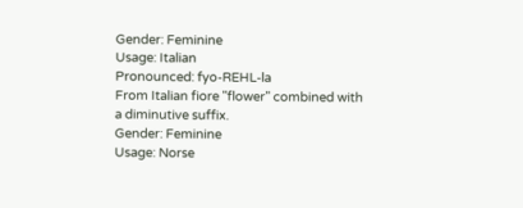Gender: Feminine
Usage: Italian
Pronounced: fyo-REHL-la
From Italian fiore "flower" combined with a diminutive suffix.
Gender: Feminine
Usage: Norse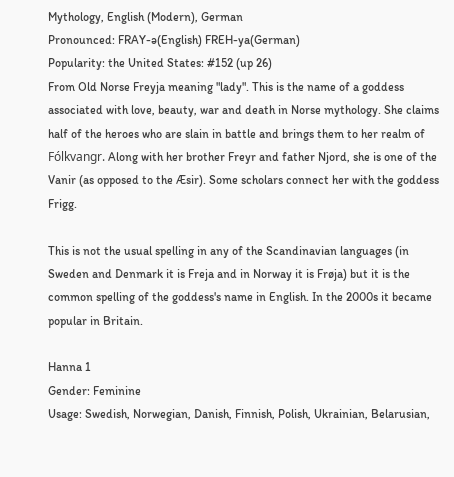Mythology, English (Modern), German
Pronounced: FRAY-ə(English) FREH-ya(German)
Popularity: the United States: #152 (up 26)
From Old Norse Freyja meaning "lady". This is the name of a goddess associated with love, beauty, war and death in Norse mythology. She claims half of the heroes who are slain in battle and brings them to her realm of Fólkvangr. Along with her brother Freyr and father Njord, she is one of the Vanir (as opposed to the Æsir). Some scholars connect her with the goddess Frigg.

This is not the usual spelling in any of the Scandinavian languages (in Sweden and Denmark it is Freja and in Norway it is Frøja) but it is the common spelling of the goddess's name in English. In the 2000s it became popular in Britain.

Hanna 1
Gender: Feminine
Usage: Swedish, Norwegian, Danish, Finnish, Polish, Ukrainian, Belarusian,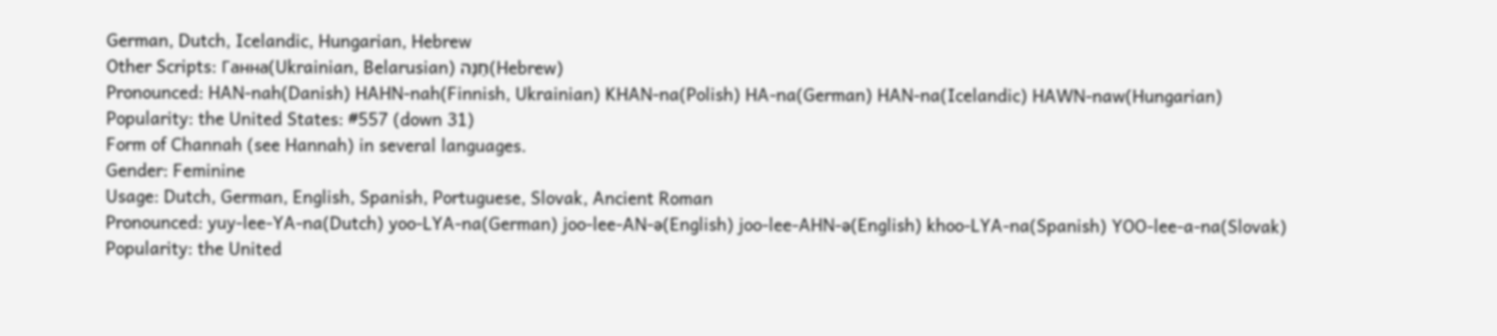German, Dutch, Icelandic, Hungarian, Hebrew
Other Scripts: Ганна(Ukrainian, Belarusian) חַנָּה(Hebrew)
Pronounced: HAN-nah(Danish) HAHN-nah(Finnish, Ukrainian) KHAN-na(Polish) HA-na(German) HAN-na(Icelandic) HAWN-naw(Hungarian)
Popularity: the United States: #557 (down 31)
Form of Channah (see Hannah) in several languages.
Gender: Feminine
Usage: Dutch, German, English, Spanish, Portuguese, Slovak, Ancient Roman
Pronounced: yuy-lee-YA-na(Dutch) yoo-LYA-na(German) joo-lee-AN-ə(English) joo-lee-AHN-ə(English) khoo-LYA-na(Spanish) YOO-lee-a-na(Slovak)
Popularity: the United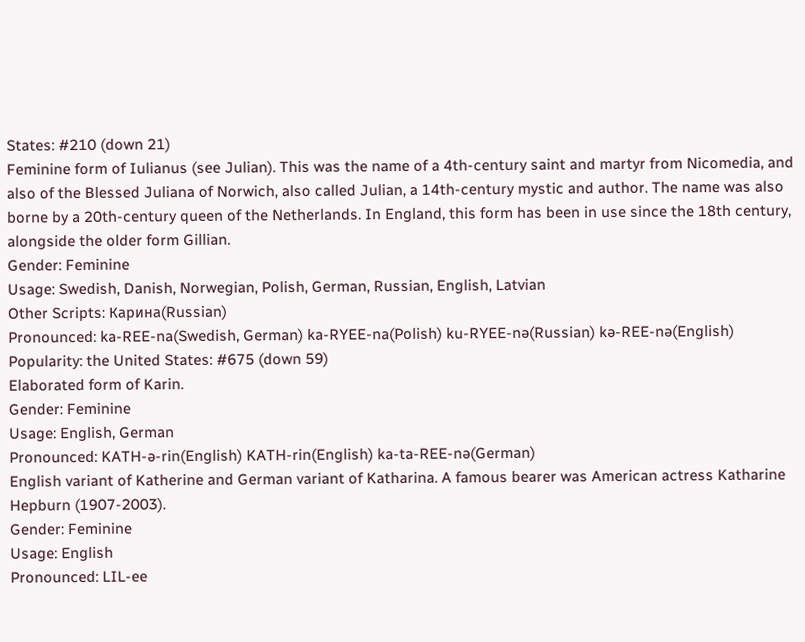States: #210 (down 21)
Feminine form of Iulianus (see Julian). This was the name of a 4th-century saint and martyr from Nicomedia, and also of the Blessed Juliana of Norwich, also called Julian, a 14th-century mystic and author. The name was also borne by a 20th-century queen of the Netherlands. In England, this form has been in use since the 18th century, alongside the older form Gillian.
Gender: Feminine
Usage: Swedish, Danish, Norwegian, Polish, German, Russian, English, Latvian
Other Scripts: Карина(Russian)
Pronounced: ka-REE-na(Swedish, German) ka-RYEE-na(Polish) ku-RYEE-nə(Russian) kə-REE-nə(English)
Popularity: the United States: #675 (down 59)
Elaborated form of Karin.
Gender: Feminine
Usage: English, German
Pronounced: KATH-ə-rin(English) KATH-rin(English) ka-ta-REE-nə(German)
English variant of Katherine and German variant of Katharina. A famous bearer was American actress Katharine Hepburn (1907-2003).
Gender: Feminine
Usage: English
Pronounced: LIL-ee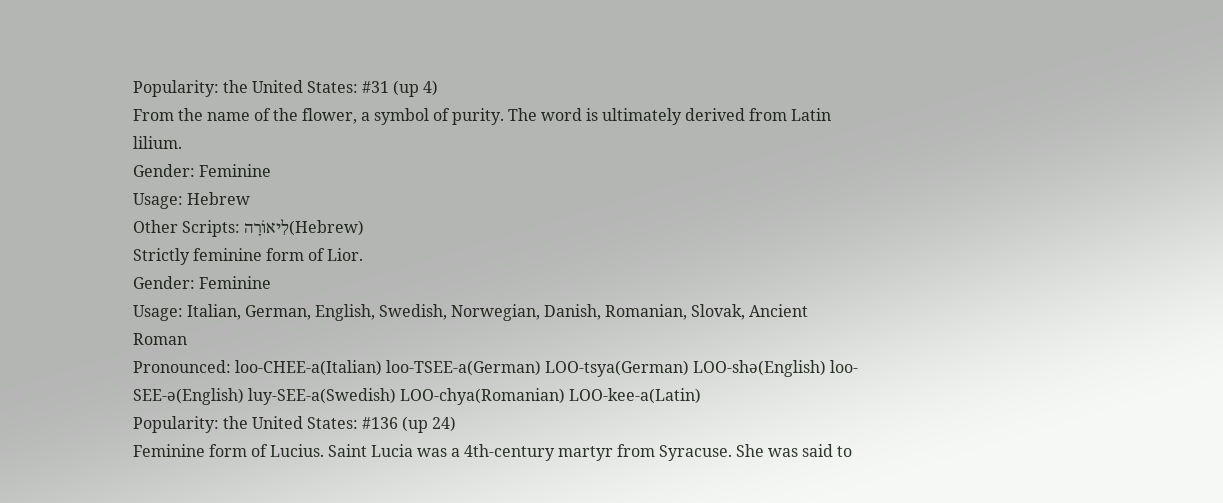Popularity: the United States: #31 (up 4)
From the name of the flower, a symbol of purity. The word is ultimately derived from Latin lilium.
Gender: Feminine
Usage: Hebrew
Other Scripts: לִיאוֹרָה(Hebrew)
Strictly feminine form of Lior.
Gender: Feminine
Usage: Italian, German, English, Swedish, Norwegian, Danish, Romanian, Slovak, Ancient Roman
Pronounced: loo-CHEE-a(Italian) loo-TSEE-a(German) LOO-tsya(German) LOO-shə(English) loo-SEE-ə(English) luy-SEE-a(Swedish) LOO-chya(Romanian) LOO-kee-a(Latin)
Popularity: the United States: #136 (up 24)
Feminine form of Lucius. Saint Lucia was a 4th-century martyr from Syracuse. She was said to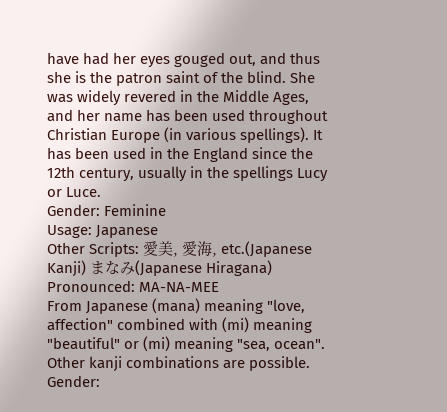have had her eyes gouged out, and thus she is the patron saint of the blind. She was widely revered in the Middle Ages, and her name has been used throughout Christian Europe (in various spellings). It has been used in the England since the 12th century, usually in the spellings Lucy or Luce.
Gender: Feminine
Usage: Japanese
Other Scripts: 愛美, 愛海, etc.(Japanese Kanji) まなみ(Japanese Hiragana)
Pronounced: MA-NA-MEE
From Japanese (mana) meaning "love, affection" combined with (mi) meaning "beautiful" or (mi) meaning "sea, ocean". Other kanji combinations are possible.
Gender: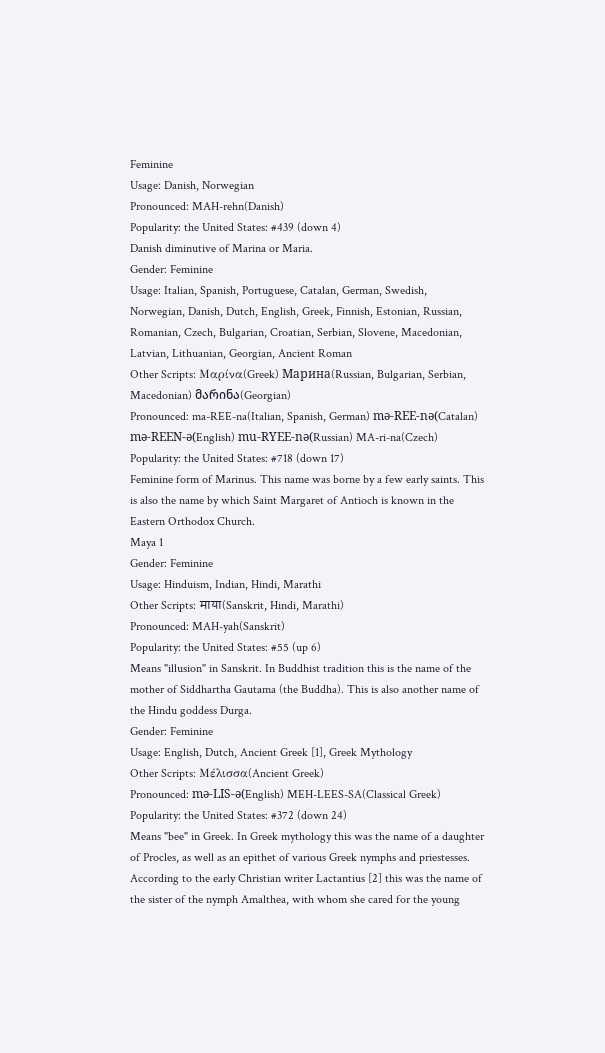Feminine
Usage: Danish, Norwegian
Pronounced: MAH-rehn(Danish)
Popularity: the United States: #439 (down 4)
Danish diminutive of Marina or Maria.
Gender: Feminine
Usage: Italian, Spanish, Portuguese, Catalan, German, Swedish, Norwegian, Danish, Dutch, English, Greek, Finnish, Estonian, Russian, Romanian, Czech, Bulgarian, Croatian, Serbian, Slovene, Macedonian, Latvian, Lithuanian, Georgian, Ancient Roman
Other Scripts: Μαρίνα(Greek) Марина(Russian, Bulgarian, Serbian, Macedonian) მარინა(Georgian)
Pronounced: ma-REE-na(Italian, Spanish, German) mə-REE-nə(Catalan) mə-REEN-ə(English) mu-RYEE-nə(Russian) MA-ri-na(Czech)
Popularity: the United States: #718 (down 17)
Feminine form of Marinus. This name was borne by a few early saints. This is also the name by which Saint Margaret of Antioch is known in the Eastern Orthodox Church.
Maya 1
Gender: Feminine
Usage: Hinduism, Indian, Hindi, Marathi
Other Scripts: माया(Sanskrit, Hindi, Marathi)
Pronounced: MAH-yah(Sanskrit)
Popularity: the United States: #55 (up 6)
Means "illusion" in Sanskrit. In Buddhist tradition this is the name of the mother of Siddhartha Gautama (the Buddha). This is also another name of the Hindu goddess Durga.
Gender: Feminine
Usage: English, Dutch, Ancient Greek [1], Greek Mythology
Other Scripts: Μέλισσα(Ancient Greek)
Pronounced: mə-LIS-ə(English) MEH-LEES-SA(Classical Greek)
Popularity: the United States: #372 (down 24)
Means "bee" in Greek. In Greek mythology this was the name of a daughter of Procles, as well as an epithet of various Greek nymphs and priestesses. According to the early Christian writer Lactantius [2] this was the name of the sister of the nymph Amalthea, with whom she cared for the young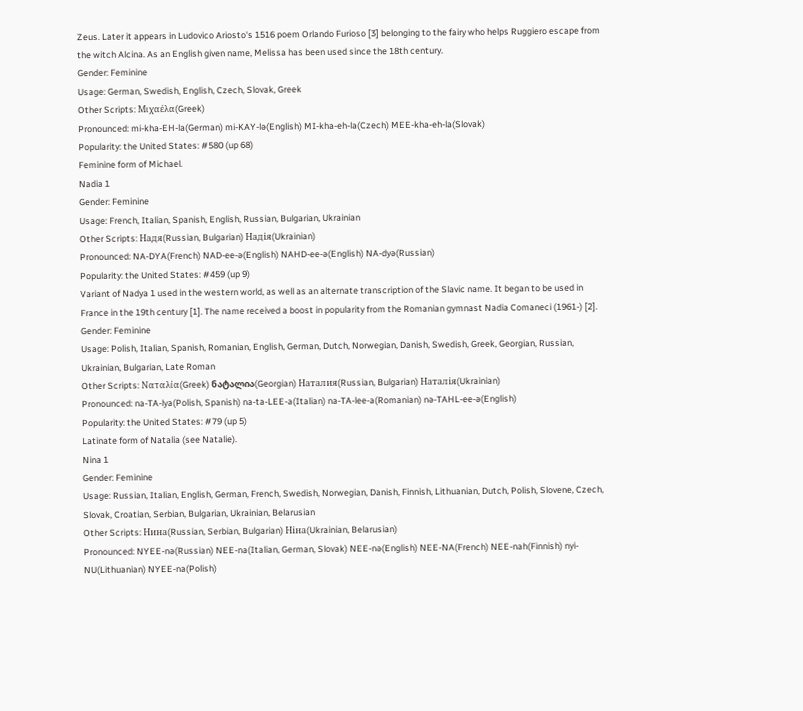Zeus. Later it appears in Ludovico Ariosto's 1516 poem Orlando Furioso [3] belonging to the fairy who helps Ruggiero escape from the witch Alcina. As an English given name, Melissa has been used since the 18th century.
Gender: Feminine
Usage: German, Swedish, English, Czech, Slovak, Greek
Other Scripts: Μιχαέλα(Greek)
Pronounced: mi-kha-EH-la(German) mi-KAY-lə(English) MI-kha-eh-la(Czech) MEE-kha-eh-la(Slovak)
Popularity: the United States: #580 (up 68)
Feminine form of Michael.
Nadia 1
Gender: Feminine
Usage: French, Italian, Spanish, English, Russian, Bulgarian, Ukrainian
Other Scripts: Надя(Russian, Bulgarian) Надія(Ukrainian)
Pronounced: NA-DYA(French) NAD-ee-ə(English) NAHD-ee-ə(English) NA-dyə(Russian)
Popularity: the United States: #459 (up 9)
Variant of Nadya 1 used in the western world, as well as an alternate transcription of the Slavic name. It began to be used in France in the 19th century [1]. The name received a boost in popularity from the Romanian gymnast Nadia Comaneci (1961-) [2].
Gender: Feminine
Usage: Polish, Italian, Spanish, Romanian, English, German, Dutch, Norwegian, Danish, Swedish, Greek, Georgian, Russian, Ukrainian, Bulgarian, Late Roman
Other Scripts: Ναταλία(Greek) ნატალია(Georgian) Наталия(Russian, Bulgarian) Наталія(Ukrainian)
Pronounced: na-TA-lya(Polish, Spanish) na-ta-LEE-a(Italian) na-TA-lee-a(Romanian) nə-TAHL-ee-ə(English)
Popularity: the United States: #79 (up 5)
Latinate form of Natalia (see Natalie).
Nina 1
Gender: Feminine
Usage: Russian, Italian, English, German, French, Swedish, Norwegian, Danish, Finnish, Lithuanian, Dutch, Polish, Slovene, Czech, Slovak, Croatian, Serbian, Bulgarian, Ukrainian, Belarusian
Other Scripts: Нина(Russian, Serbian, Bulgarian) Ніна(Ukrainian, Belarusian)
Pronounced: NYEE-nə(Russian) NEE-na(Italian, German, Slovak) NEE-nə(English) NEE-NA(French) NEE-nah(Finnish) nyi-NU(Lithuanian) NYEE-na(Polish)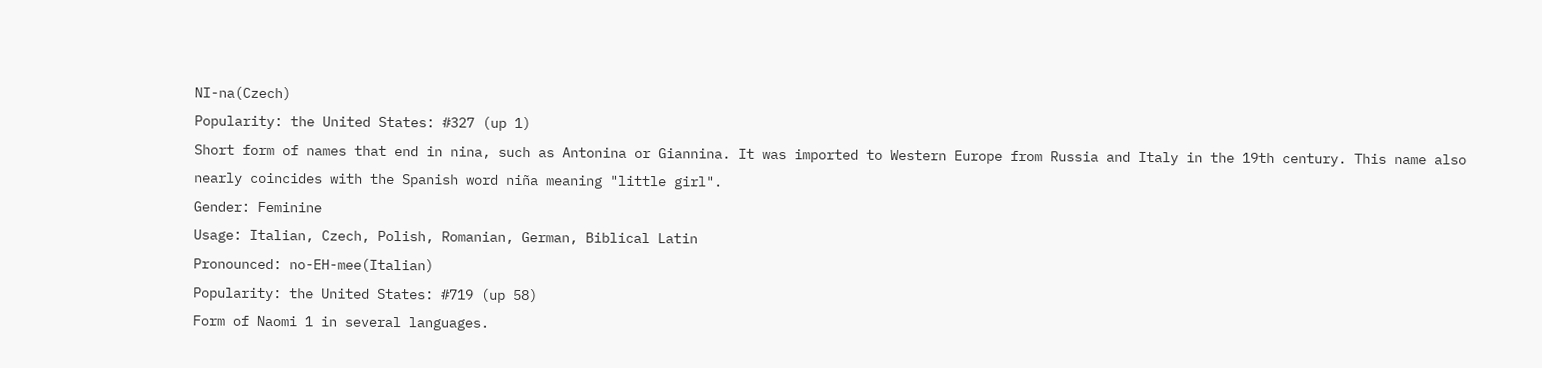NI-na(Czech)
Popularity: the United States: #327 (up 1)
Short form of names that end in nina, such as Antonina or Giannina. It was imported to Western Europe from Russia and Italy in the 19th century. This name also nearly coincides with the Spanish word niña meaning "little girl".
Gender: Feminine
Usage: Italian, Czech, Polish, Romanian, German, Biblical Latin
Pronounced: no-EH-mee(Italian)
Popularity: the United States: #719 (up 58)
Form of Naomi 1 in several languages.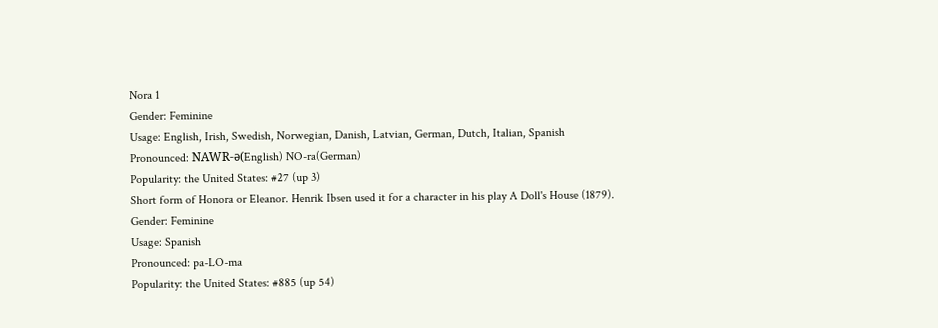Nora 1
Gender: Feminine
Usage: English, Irish, Swedish, Norwegian, Danish, Latvian, German, Dutch, Italian, Spanish
Pronounced: NAWR-ə(English) NO-ra(German)
Popularity: the United States: #27 (up 3)
Short form of Honora or Eleanor. Henrik Ibsen used it for a character in his play A Doll's House (1879).
Gender: Feminine
Usage: Spanish
Pronounced: pa-LO-ma
Popularity: the United States: #885 (up 54)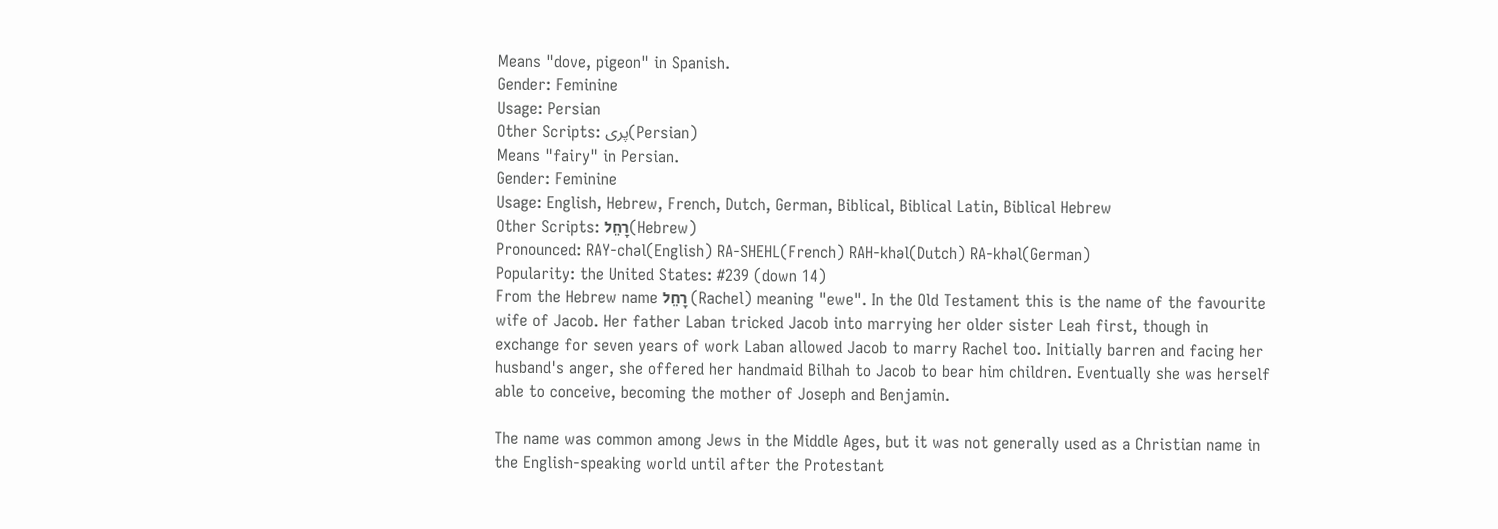Means "dove, pigeon" in Spanish.
Gender: Feminine
Usage: Persian
Other Scripts: پری(Persian)
Means "fairy" in Persian.
Gender: Feminine
Usage: English, Hebrew, French, Dutch, German, Biblical, Biblical Latin, Biblical Hebrew
Other Scripts: רָחֵל(Hebrew)
Pronounced: RAY-chəl(English) RA-SHEHL(French) RAH-khəl(Dutch) RA-khəl(German)
Popularity: the United States: #239 (down 14)
From the Hebrew name רָחֵל (Rachel) meaning "ewe". In the Old Testament this is the name of the favourite wife of Jacob. Her father Laban tricked Jacob into marrying her older sister Leah first, though in exchange for seven years of work Laban allowed Jacob to marry Rachel too. Initially barren and facing her husband's anger, she offered her handmaid Bilhah to Jacob to bear him children. Eventually she was herself able to conceive, becoming the mother of Joseph and Benjamin.

The name was common among Jews in the Middle Ages, but it was not generally used as a Christian name in the English-speaking world until after the Protestant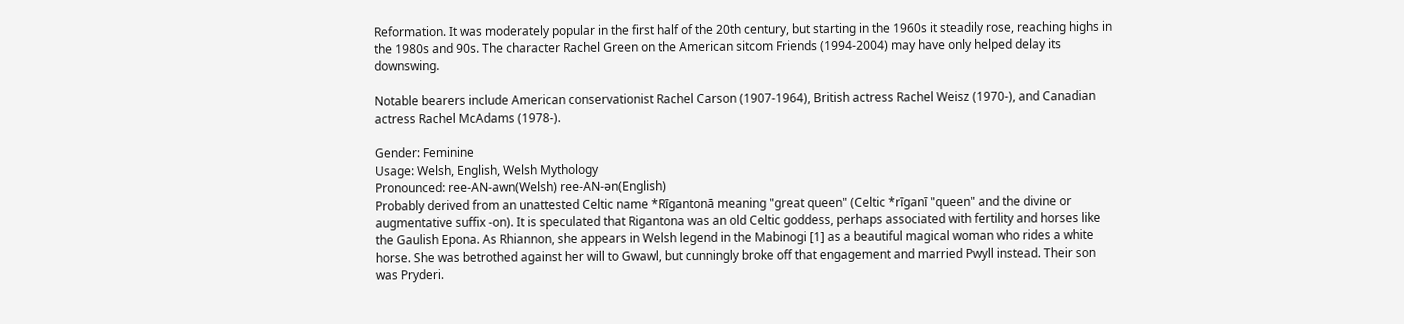Reformation. It was moderately popular in the first half of the 20th century, but starting in the 1960s it steadily rose, reaching highs in the 1980s and 90s. The character Rachel Green on the American sitcom Friends (1994-2004) may have only helped delay its downswing.

Notable bearers include American conservationist Rachel Carson (1907-1964), British actress Rachel Weisz (1970-), and Canadian actress Rachel McAdams (1978-).

Gender: Feminine
Usage: Welsh, English, Welsh Mythology
Pronounced: ree-AN-awn(Welsh) ree-AN-ən(English)
Probably derived from an unattested Celtic name *Rīgantonā meaning "great queen" (Celtic *rīganī "queen" and the divine or augmentative suffix -on). It is speculated that Rigantona was an old Celtic goddess, perhaps associated with fertility and horses like the Gaulish Epona. As Rhiannon, she appears in Welsh legend in the Mabinogi [1] as a beautiful magical woman who rides a white horse. She was betrothed against her will to Gwawl, but cunningly broke off that engagement and married Pwyll instead. Their son was Pryderi.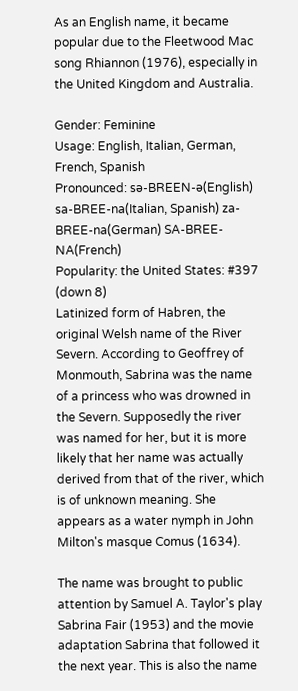As an English name, it became popular due to the Fleetwood Mac song Rhiannon (1976), especially in the United Kingdom and Australia.

Gender: Feminine
Usage: English, Italian, German, French, Spanish
Pronounced: sə-BREEN-ə(English) sa-BREE-na(Italian, Spanish) za-BREE-na(German) SA-BREE-NA(French)
Popularity: the United States: #397 (down 8)
Latinized form of Habren, the original Welsh name of the River Severn. According to Geoffrey of Monmouth, Sabrina was the name of a princess who was drowned in the Severn. Supposedly the river was named for her, but it is more likely that her name was actually derived from that of the river, which is of unknown meaning. She appears as a water nymph in John Milton's masque Comus (1634).

The name was brought to public attention by Samuel A. Taylor's play Sabrina Fair (1953) and the movie adaptation Sabrina that followed it the next year. This is also the name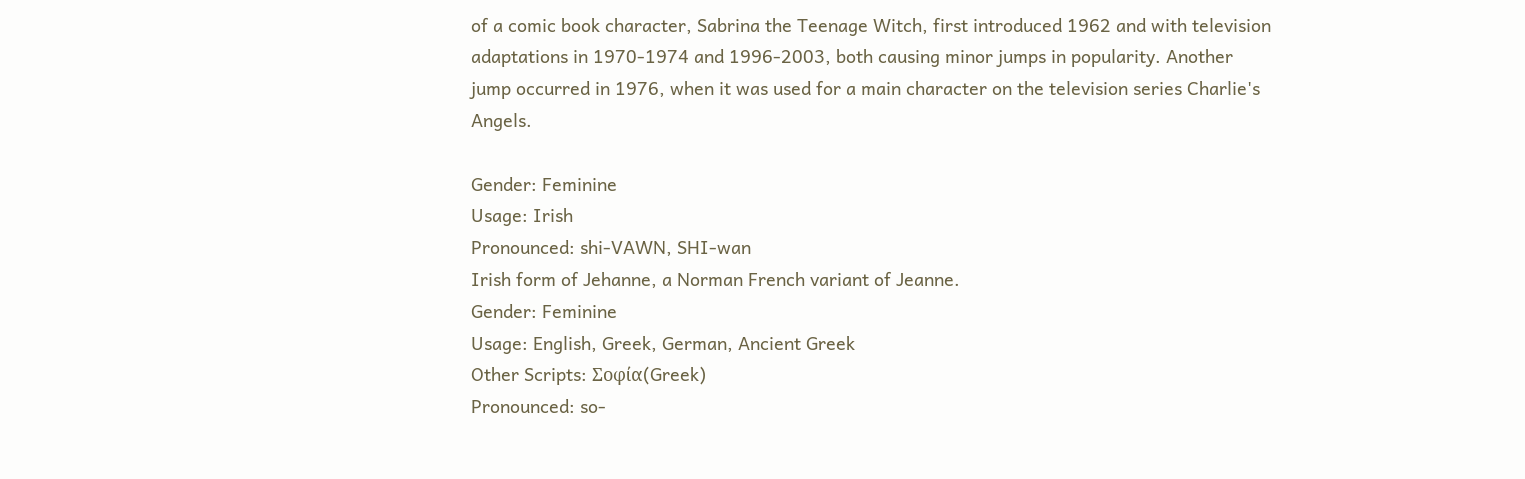of a comic book character, Sabrina the Teenage Witch, first introduced 1962 and with television adaptations in 1970-1974 and 1996-2003, both causing minor jumps in popularity. Another jump occurred in 1976, when it was used for a main character on the television series Charlie's Angels.

Gender: Feminine
Usage: Irish
Pronounced: shi-VAWN, SHI-wan
Irish form of Jehanne, a Norman French variant of Jeanne.
Gender: Feminine
Usage: English, Greek, German, Ancient Greek
Other Scripts: Σοφία(Greek)
Pronounced: so-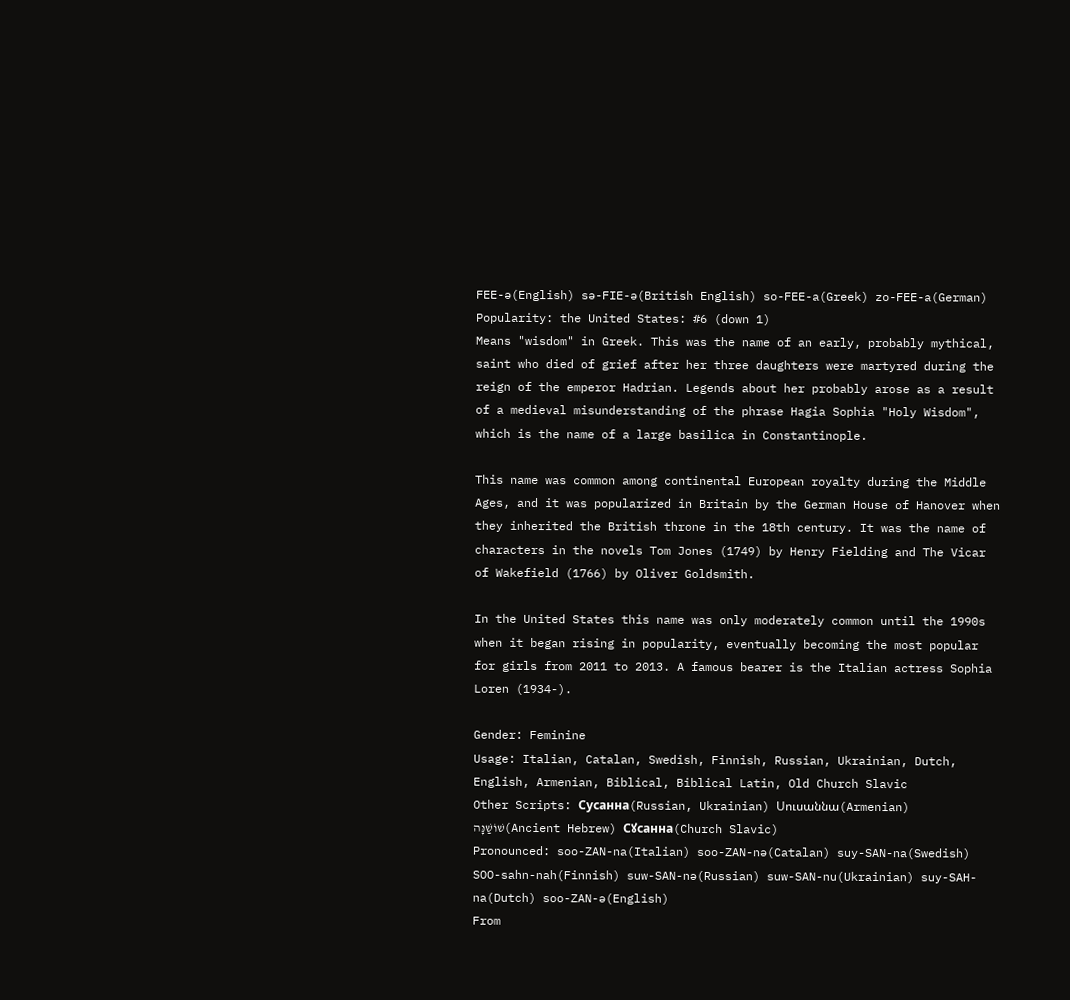FEE-ə(English) sə-FIE-ə(British English) so-FEE-a(Greek) zo-FEE-a(German)
Popularity: the United States: #6 (down 1)
Means "wisdom" in Greek. This was the name of an early, probably mythical, saint who died of grief after her three daughters were martyred during the reign of the emperor Hadrian. Legends about her probably arose as a result of a medieval misunderstanding of the phrase Hagia Sophia "Holy Wisdom", which is the name of a large basilica in Constantinople.

This name was common among continental European royalty during the Middle Ages, and it was popularized in Britain by the German House of Hanover when they inherited the British throne in the 18th century. It was the name of characters in the novels Tom Jones (1749) by Henry Fielding and The Vicar of Wakefield (1766) by Oliver Goldsmith.

In the United States this name was only moderately common until the 1990s when it began rising in popularity, eventually becoming the most popular for girls from 2011 to 2013. A famous bearer is the Italian actress Sophia Loren (1934-).

Gender: Feminine
Usage: Italian, Catalan, Swedish, Finnish, Russian, Ukrainian, Dutch, English, Armenian, Biblical, Biblical Latin, Old Church Slavic
Other Scripts: Сусанна(Russian, Ukrainian) Սուսաննա(Armenian) שׁוֹשַׁנָּה(Ancient Hebrew) Сꙋсанна(Church Slavic)
Pronounced: soo-ZAN-na(Italian) soo-ZAN-nə(Catalan) suy-SAN-na(Swedish) SOO-sahn-nah(Finnish) suw-SAN-nə(Russian) suw-SAN-nu(Ukrainian) suy-SAH-na(Dutch) soo-ZAN-ə(English)
From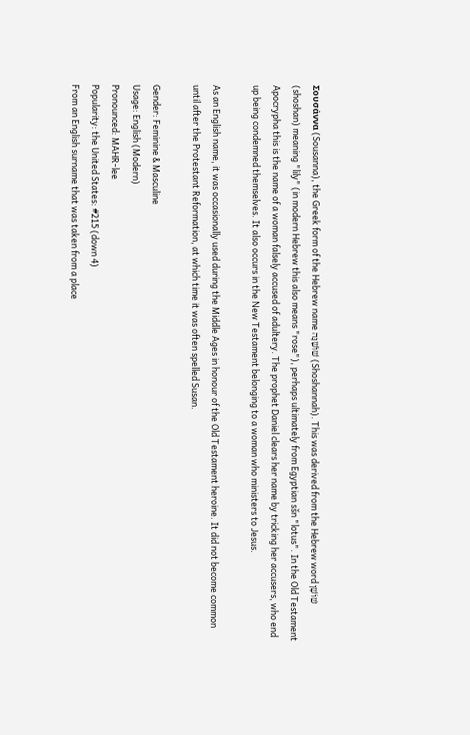Σουσάννα (Sousanna), the Greek form of the Hebrew name שׁוֹשַׁנָּה (Shoshannah). This was derived from the Hebrew word שׁוֹשָׁן (shoshan) meaning "lily" (in modern Hebrew this also means "rose"), perhaps ultimately from Egyptian sšn "lotus". In the Old Testament Apocrypha this is the name of a woman falsely accused of adultery. The prophet Daniel clears her name by tricking her accusers, who end up being condemned themselves. It also occurs in the New Testament belonging to a woman who ministers to Jesus.

As an English name, it was occasionally used during the Middle Ages in honour of the Old Testament heroine. It did not become common until after the Protestant Reformation, at which time it was often spelled Susan.

Gender: Feminine & Masculine
Usage: English (Modern)
Pronounced: MAHR-lee
Popularity: the United States: #215 (down 4)
From an English surname that was taken from a place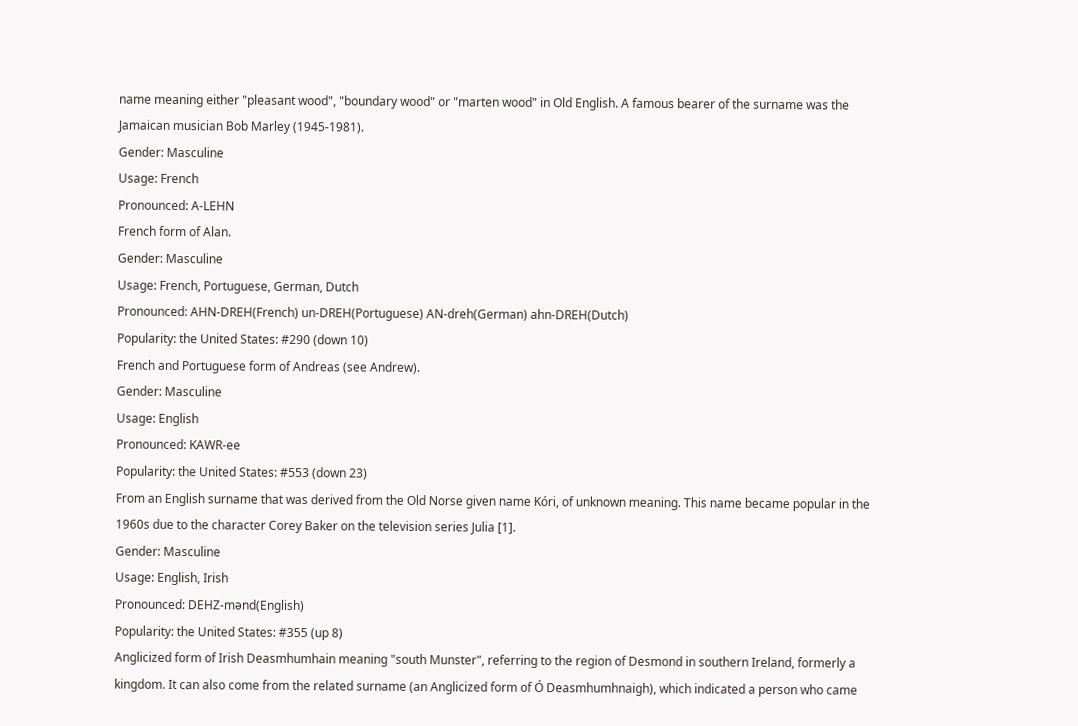name meaning either "pleasant wood", "boundary wood" or "marten wood" in Old English. A famous bearer of the surname was the Jamaican musician Bob Marley (1945-1981).
Gender: Masculine
Usage: French
Pronounced: A-LEHN
French form of Alan.
Gender: Masculine
Usage: French, Portuguese, German, Dutch
Pronounced: AHN-DREH(French) un-DREH(Portuguese) AN-dreh(German) ahn-DREH(Dutch)
Popularity: the United States: #290 (down 10)
French and Portuguese form of Andreas (see Andrew).
Gender: Masculine
Usage: English
Pronounced: KAWR-ee
Popularity: the United States: #553 (down 23)
From an English surname that was derived from the Old Norse given name Kóri, of unknown meaning. This name became popular in the 1960s due to the character Corey Baker on the television series Julia [1].
Gender: Masculine
Usage: English, Irish
Pronounced: DEHZ-mənd(English)
Popularity: the United States: #355 (up 8)
Anglicized form of Irish Deasmhumhain meaning "south Munster", referring to the region of Desmond in southern Ireland, formerly a kingdom. It can also come from the related surname (an Anglicized form of Ó Deasmhumhnaigh), which indicated a person who came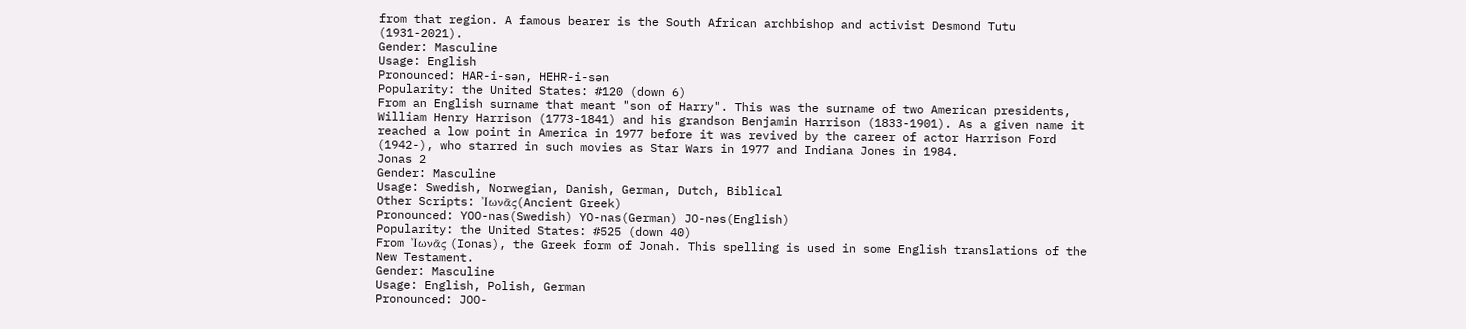from that region. A famous bearer is the South African archbishop and activist Desmond Tutu (1931-2021).
Gender: Masculine
Usage: English
Pronounced: HAR-i-sən, HEHR-i-sən
Popularity: the United States: #120 (down 6)
From an English surname that meant "son of Harry". This was the surname of two American presidents, William Henry Harrison (1773-1841) and his grandson Benjamin Harrison (1833-1901). As a given name it reached a low point in America in 1977 before it was revived by the career of actor Harrison Ford (1942-), who starred in such movies as Star Wars in 1977 and Indiana Jones in 1984.
Jonas 2
Gender: Masculine
Usage: Swedish, Norwegian, Danish, German, Dutch, Biblical
Other Scripts: Ἰωνᾶς(Ancient Greek)
Pronounced: YOO-nas(Swedish) YO-nas(German) JO-nəs(English)
Popularity: the United States: #525 (down 40)
From Ἰωνᾶς (Ionas), the Greek form of Jonah. This spelling is used in some English translations of the New Testament.
Gender: Masculine
Usage: English, Polish, German
Pronounced: JOO-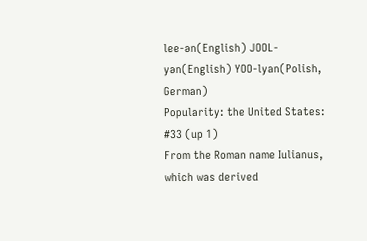lee-ən(English) JOOL-yən(English) YOO-lyan(Polish, German)
Popularity: the United States: #33 (up 1)
From the Roman name Iulianus, which was derived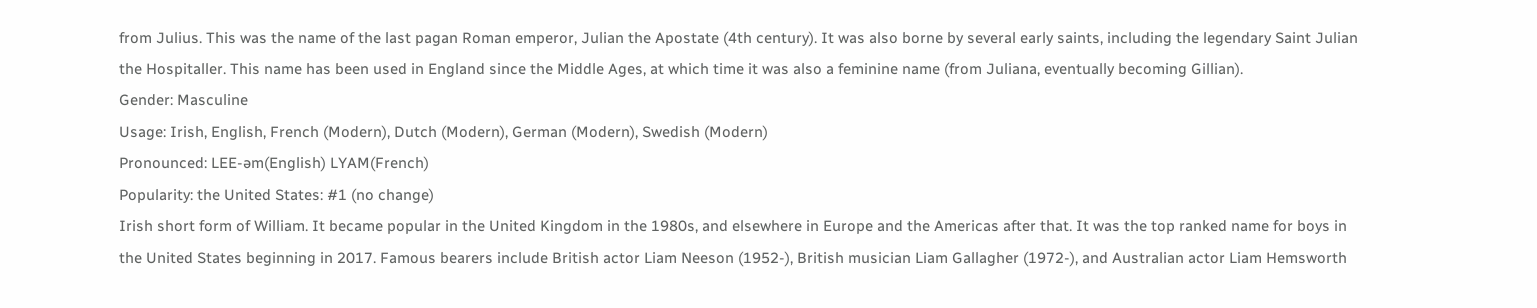from Julius. This was the name of the last pagan Roman emperor, Julian the Apostate (4th century). It was also borne by several early saints, including the legendary Saint Julian the Hospitaller. This name has been used in England since the Middle Ages, at which time it was also a feminine name (from Juliana, eventually becoming Gillian).
Gender: Masculine
Usage: Irish, English, French (Modern), Dutch (Modern), German (Modern), Swedish (Modern)
Pronounced: LEE-əm(English) LYAM(French)
Popularity: the United States: #1 (no change)
Irish short form of William. It became popular in the United Kingdom in the 1980s, and elsewhere in Europe and the Americas after that. It was the top ranked name for boys in the United States beginning in 2017. Famous bearers include British actor Liam Neeson (1952-), British musician Liam Gallagher (1972-), and Australian actor Liam Hemsworth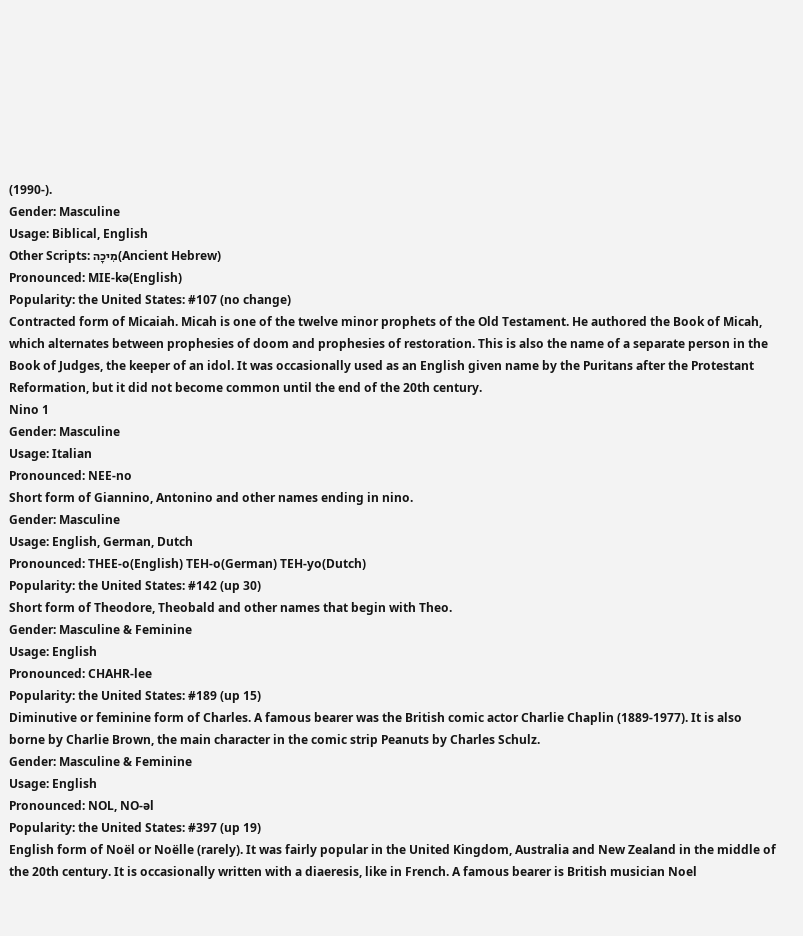(1990-).
Gender: Masculine
Usage: Biblical, English
Other Scripts: מִיכָה(Ancient Hebrew)
Pronounced: MIE-kə(English)
Popularity: the United States: #107 (no change)
Contracted form of Micaiah. Micah is one of the twelve minor prophets of the Old Testament. He authored the Book of Micah, which alternates between prophesies of doom and prophesies of restoration. This is also the name of a separate person in the Book of Judges, the keeper of an idol. It was occasionally used as an English given name by the Puritans after the Protestant Reformation, but it did not become common until the end of the 20th century.
Nino 1
Gender: Masculine
Usage: Italian
Pronounced: NEE-no
Short form of Giannino, Antonino and other names ending in nino.
Gender: Masculine
Usage: English, German, Dutch
Pronounced: THEE-o(English) TEH-o(German) TEH-yo(Dutch)
Popularity: the United States: #142 (up 30)
Short form of Theodore, Theobald and other names that begin with Theo.
Gender: Masculine & Feminine
Usage: English
Pronounced: CHAHR-lee
Popularity: the United States: #189 (up 15)
Diminutive or feminine form of Charles. A famous bearer was the British comic actor Charlie Chaplin (1889-1977). It is also borne by Charlie Brown, the main character in the comic strip Peanuts by Charles Schulz.
Gender: Masculine & Feminine
Usage: English
Pronounced: NOL, NO-əl
Popularity: the United States: #397 (up 19)
English form of Noël or Noëlle (rarely). It was fairly popular in the United Kingdom, Australia and New Zealand in the middle of the 20th century. It is occasionally written with a diaeresis, like in French. A famous bearer is British musician Noel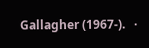Gallagher (1967-).   ·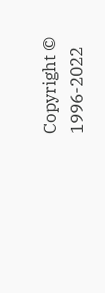Copyright © 1996-2022